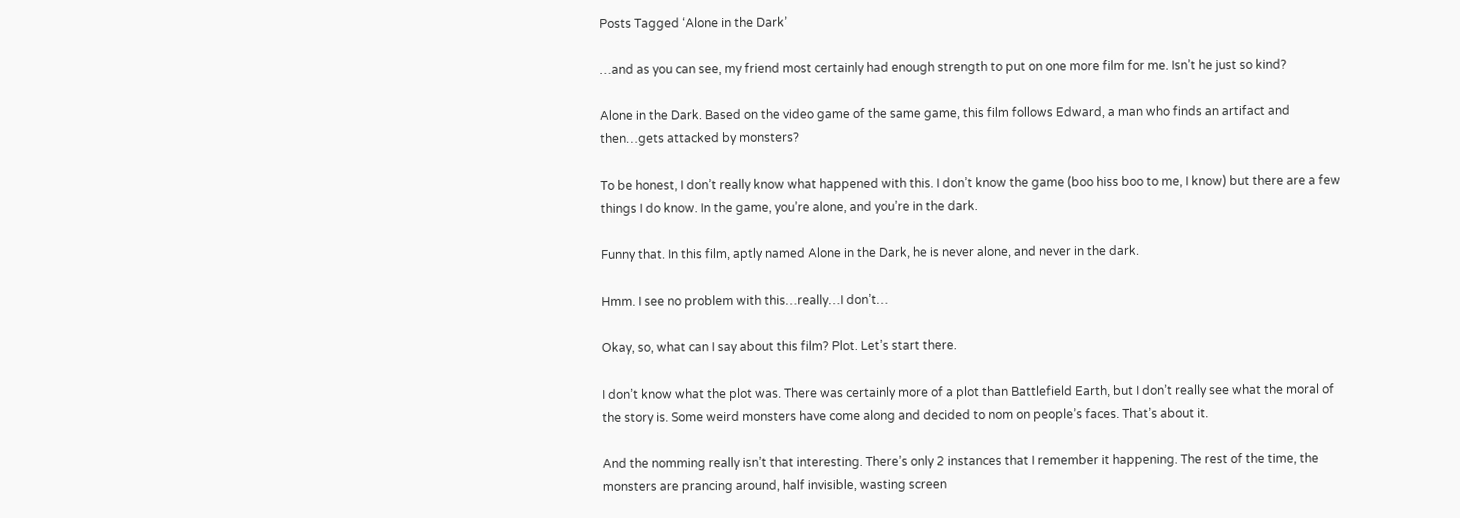Posts Tagged ‘Alone in the Dark’

…and as you can see, my friend most certainly had enough strength to put on one more film for me. Isn’t he just so kind?

Alone in the Dark. Based on the video game of the same game, this film follows Edward, a man who finds an artifact and then…gets attacked by monsters?

To be honest, I don’t really know what happened with this. I don’t know the game (boo hiss boo to me, I know) but there are a few things I do know. In the game, you’re alone, and you’re in the dark.

Funny that. In this film, aptly named Alone in the Dark, he is never alone, and never in the dark.

Hmm. I see no problem with this…really…I don’t…

Okay, so, what can I say about this film? Plot. Let’s start there.

I don’t know what the plot was. There was certainly more of a plot than Battlefield Earth, but I don’t really see what the moral of the story is. Some weird monsters have come along and decided to nom on people’s faces. That’s about it.

And the nomming really isn’t that interesting. There’s only 2 instances that I remember it happening. The rest of the time, the monsters are prancing around, half invisible, wasting screen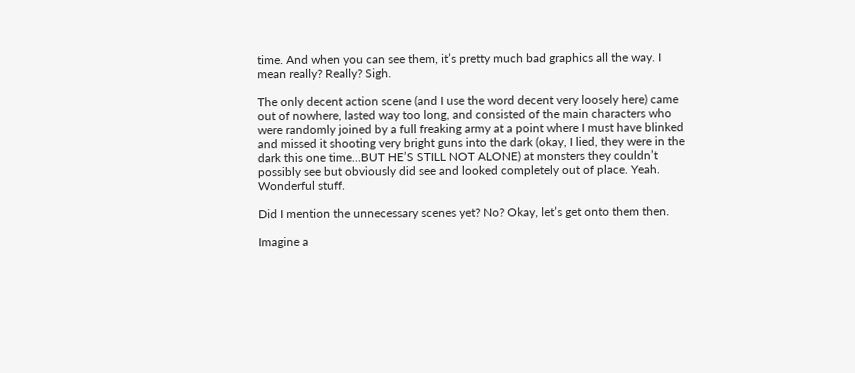time. And when you can see them, it’s pretty much bad graphics all the way. I mean really? Really? Sigh.

The only decent action scene (and I use the word decent very loosely here) came out of nowhere, lasted way too long, and consisted of the main characters who were randomly joined by a full freaking army at a point where I must have blinked and missed it shooting very bright guns into the dark (okay, I lied, they were in the dark this one time…BUT HE’S STILL NOT ALONE) at monsters they couldn’t possibly see but obviously did see and looked completely out of place. Yeah. Wonderful stuff.

Did I mention the unnecessary scenes yet? No? Okay, let’s get onto them then.

Imagine a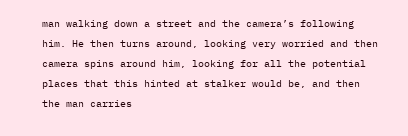man walking down a street and the camera’s following him. He then turns around, looking very worried and then camera spins around him, looking for all the potential places that this hinted at stalker would be, and then the man carries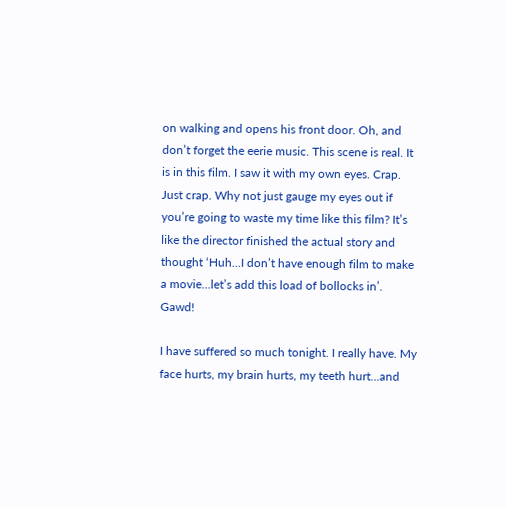on walking and opens his front door. Oh, and don’t forget the eerie music. This scene is real. It is in this film. I saw it with my own eyes. Crap. Just crap. Why not just gauge my eyes out if you’re going to waste my time like this film? It’s like the director finished the actual story and thought ‘Huh…I don’t have enough film to make a movie…let’s add this load of bollocks in’. Gawd!

I have suffered so much tonight. I really have. My face hurts, my brain hurts, my teeth hurt…and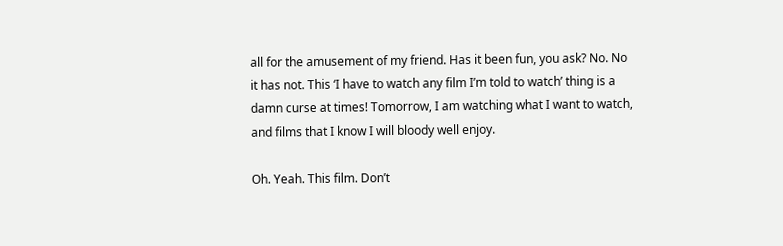all for the amusement of my friend. Has it been fun, you ask? No. No it has not. This ‘I have to watch any film I’m told to watch’ thing is a damn curse at times! Tomorrow, I am watching what I want to watch, and films that I know I will bloody well enjoy.

Oh. Yeah. This film. Don’t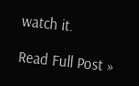watch it.

Read Full Post »